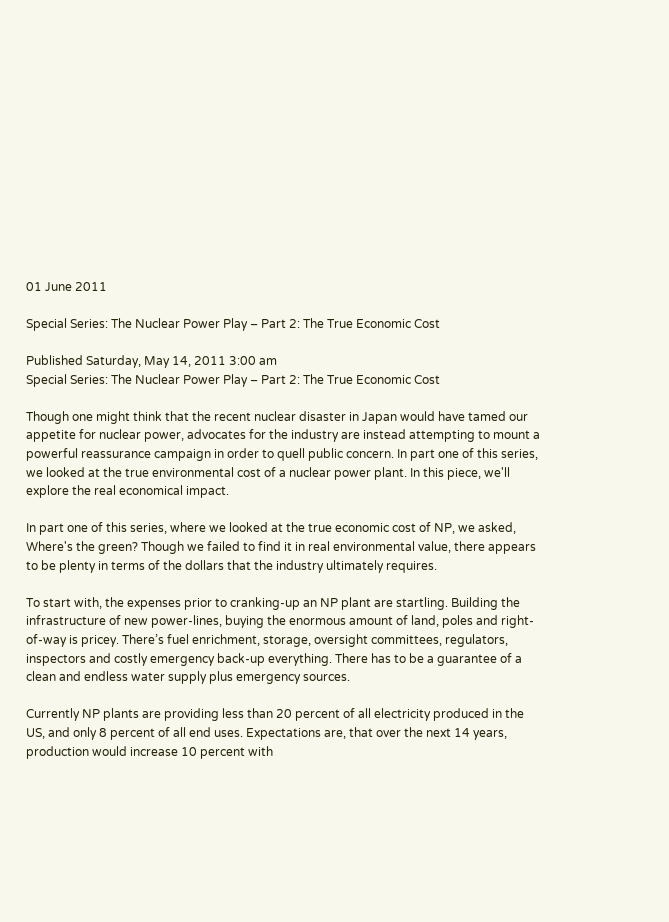01 June 2011

Special Series: The Nuclear Power Play – Part 2: The True Economic Cost

Published Saturday, May 14, 2011 3:00 am
Special Series: The Nuclear Power Play – Part 2: The True Economic Cost

Though one might think that the recent nuclear disaster in Japan would have tamed our appetite for nuclear power, advocates for the industry are instead attempting to mount a powerful reassurance campaign in order to quell public concern. In part one of this series, we looked at the true environmental cost of a nuclear power plant. In this piece, we'll explore the real economical impact.

In part one of this series, where we looked at the true economic cost of NP, we asked, Where's the green? Though we failed to find it in real environmental value, there appears to be plenty in terms of the dollars that the industry ultimately requires.

To start with, the expenses prior to cranking-up an NP plant are startling. Building the infrastructure of new power-lines, buying the enormous amount of land, poles and right-of-way is pricey. There’s fuel enrichment, storage, oversight committees, regulators, inspectors and costly emergency back-up everything. There has to be a guarantee of a clean and endless water supply plus emergency sources.

Currently NP plants are providing less than 20 percent of all electricity produced in the US, and only 8 percent of all end uses. Expectations are, that over the next 14 years, production would increase 10 percent with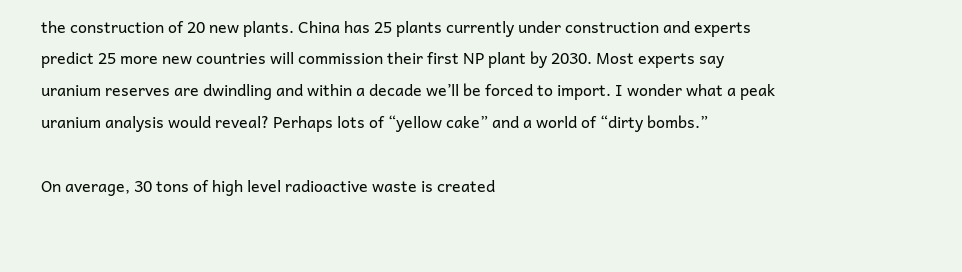the construction of 20 new plants. China has 25 plants currently under construction and experts predict 25 more new countries will commission their first NP plant by 2030. Most experts say uranium reserves are dwindling and within a decade we’ll be forced to import. I wonder what a peak uranium analysis would reveal? Perhaps lots of “yellow cake” and a world of “dirty bombs.”

On average, 30 tons of high level radioactive waste is created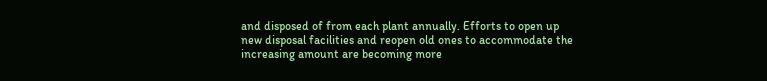and disposed of from each plant annually. Efforts to open up new disposal facilities and reopen old ones to accommodate the increasing amount are becoming more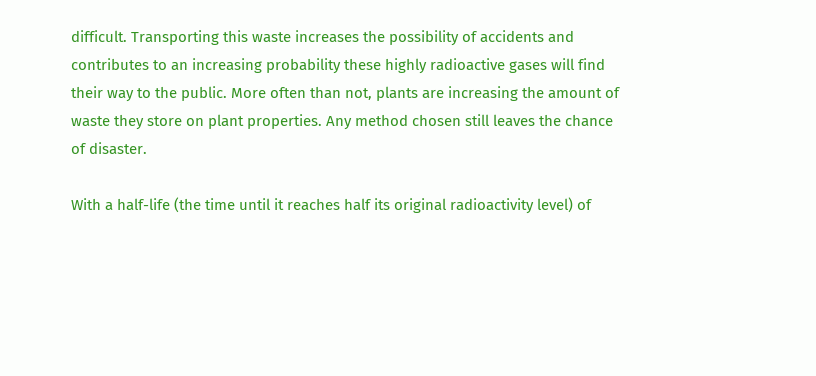difficult. Transporting this waste increases the possibility of accidents and contributes to an increasing probability these highly radioactive gases will find their way to the public. More often than not, plants are increasing the amount of waste they store on plant properties. Any method chosen still leaves the chance of disaster.

With a half-life (the time until it reaches half its original radioactivity level) of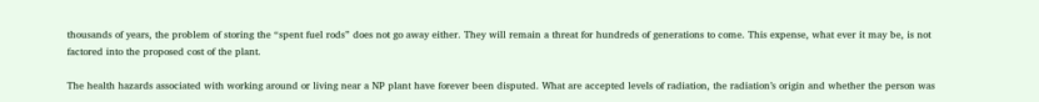thousands of years, the problem of storing the “spent fuel rods” does not go away either. They will remain a threat for hundreds of generations to come. This expense, what ever it may be, is not factored into the proposed cost of the plant.

The health hazards associated with working around or living near a NP plant have forever been disputed. What are accepted levels of radiation, the radiation’s origin and whether the person was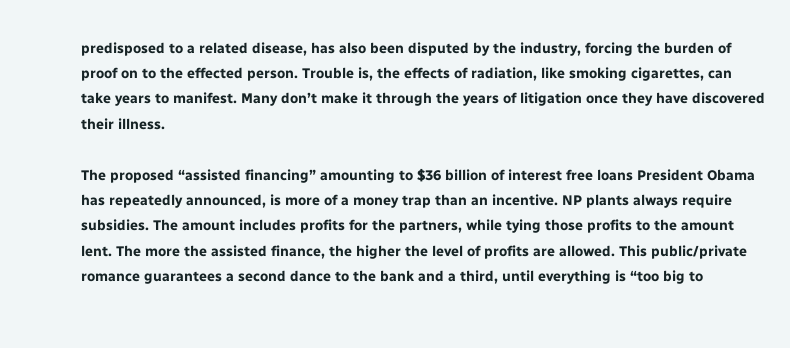predisposed to a related disease, has also been disputed by the industry, forcing the burden of proof on to the effected person. Trouble is, the effects of radiation, like smoking cigarettes, can take years to manifest. Many don’t make it through the years of litigation once they have discovered their illness.

The proposed “assisted financing” amounting to $36 billion of interest free loans President Obama has repeatedly announced, is more of a money trap than an incentive. NP plants always require subsidies. The amount includes profits for the partners, while tying those profits to the amount lent. The more the assisted finance, the higher the level of profits are allowed. This public/private romance guarantees a second dance to the bank and a third, until everything is “too big to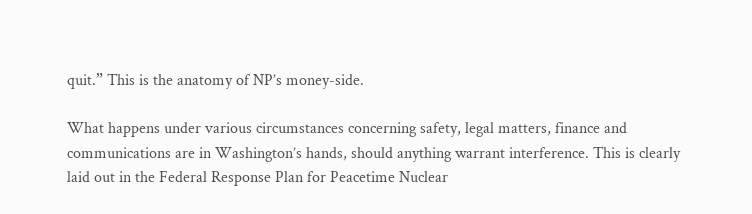quit.” This is the anatomy of NP’s money-side.

What happens under various circumstances concerning safety, legal matters, finance and communications are in Washington’s hands, should anything warrant interference. This is clearly laid out in the Federal Response Plan for Peacetime Nuclear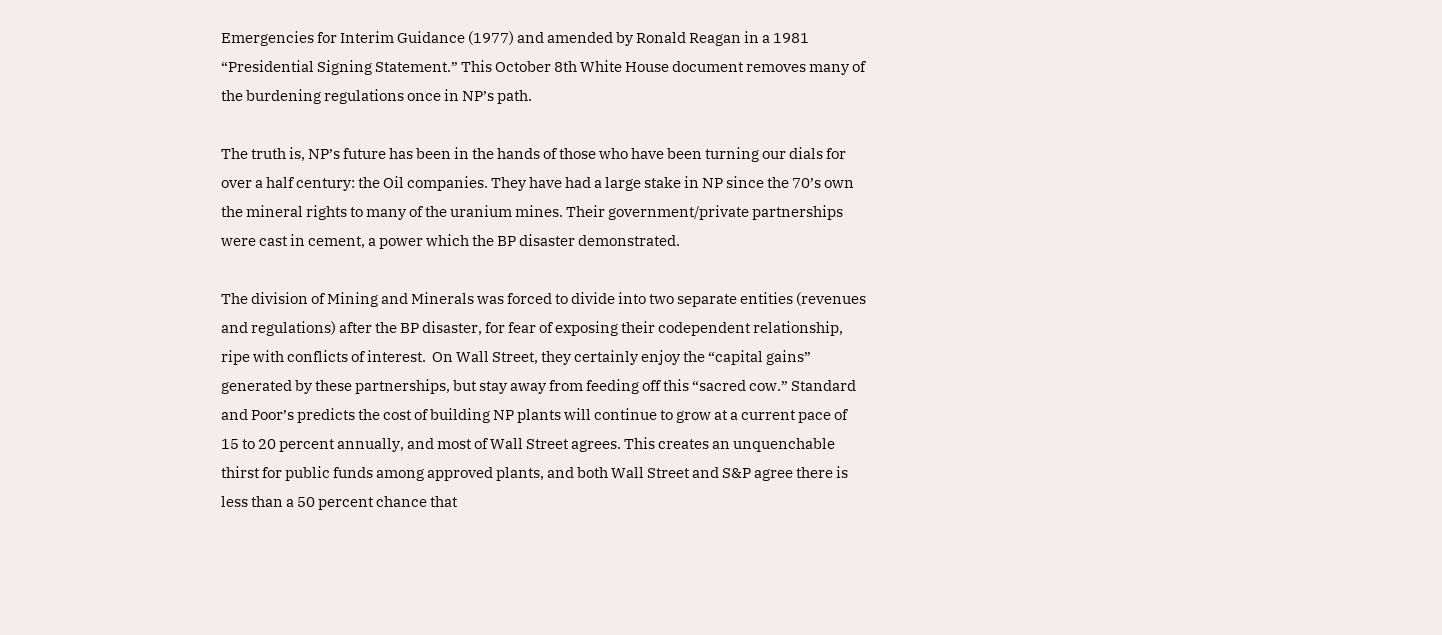Emergencies for Interim Guidance (1977) and amended by Ronald Reagan in a 1981 “Presidential Signing Statement.” This October 8th White House document removes many of the burdening regulations once in NP’s path.

The truth is, NP’s future has been in the hands of those who have been turning our dials for over a half century: the Oil companies. They have had a large stake in NP since the 70’s own the mineral rights to many of the uranium mines. Their government/private partnerships were cast in cement, a power which the BP disaster demonstrated.

The division of Mining and Minerals was forced to divide into two separate entities (revenues and regulations) after the BP disaster, for fear of exposing their codependent relationship, ripe with conflicts of interest.  On Wall Street, they certainly enjoy the “capital gains” generated by these partnerships, but stay away from feeding off this “sacred cow.” Standard and Poor’s predicts the cost of building NP plants will continue to grow at a current pace of 15 to 20 percent annually, and most of Wall Street agrees. This creates an unquenchable thirst for public funds among approved plants, and both Wall Street and S&P agree there is less than a 50 percent chance that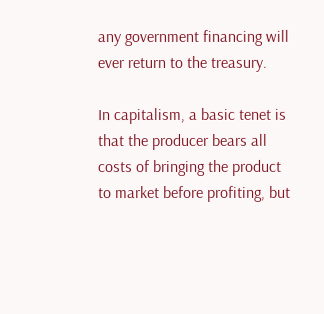any government financing will ever return to the treasury.

In capitalism, a basic tenet is that the producer bears all costs of bringing the product to market before profiting, but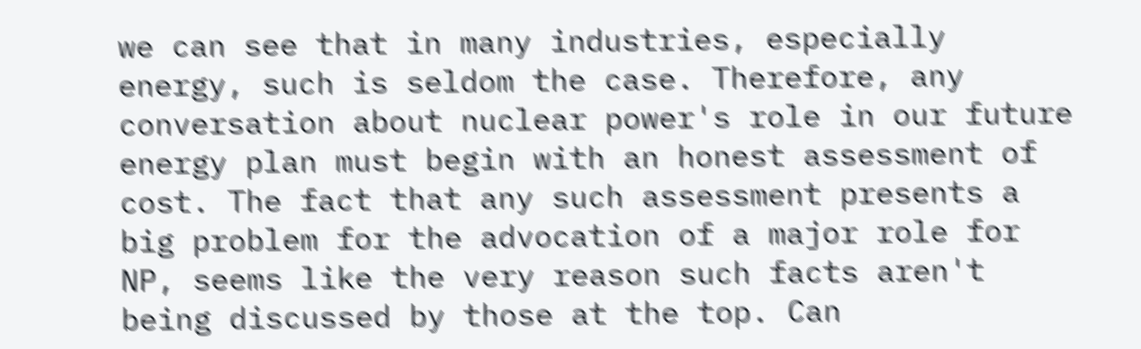we can see that in many industries, especially energy, such is seldom the case. Therefore, any conversation about nuclear power's role in our future energy plan must begin with an honest assessment of cost. The fact that any such assessment presents a big problem for the advocation of a major role for NP, seems like the very reason such facts aren't being discussed by those at the top. Can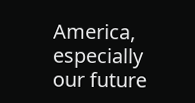America, especially our future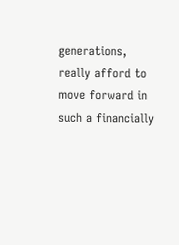generations, really afford to move forward in such a financially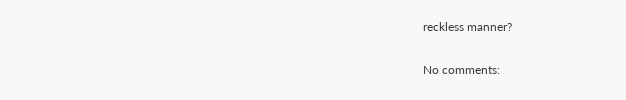reckless manner?

No comments: